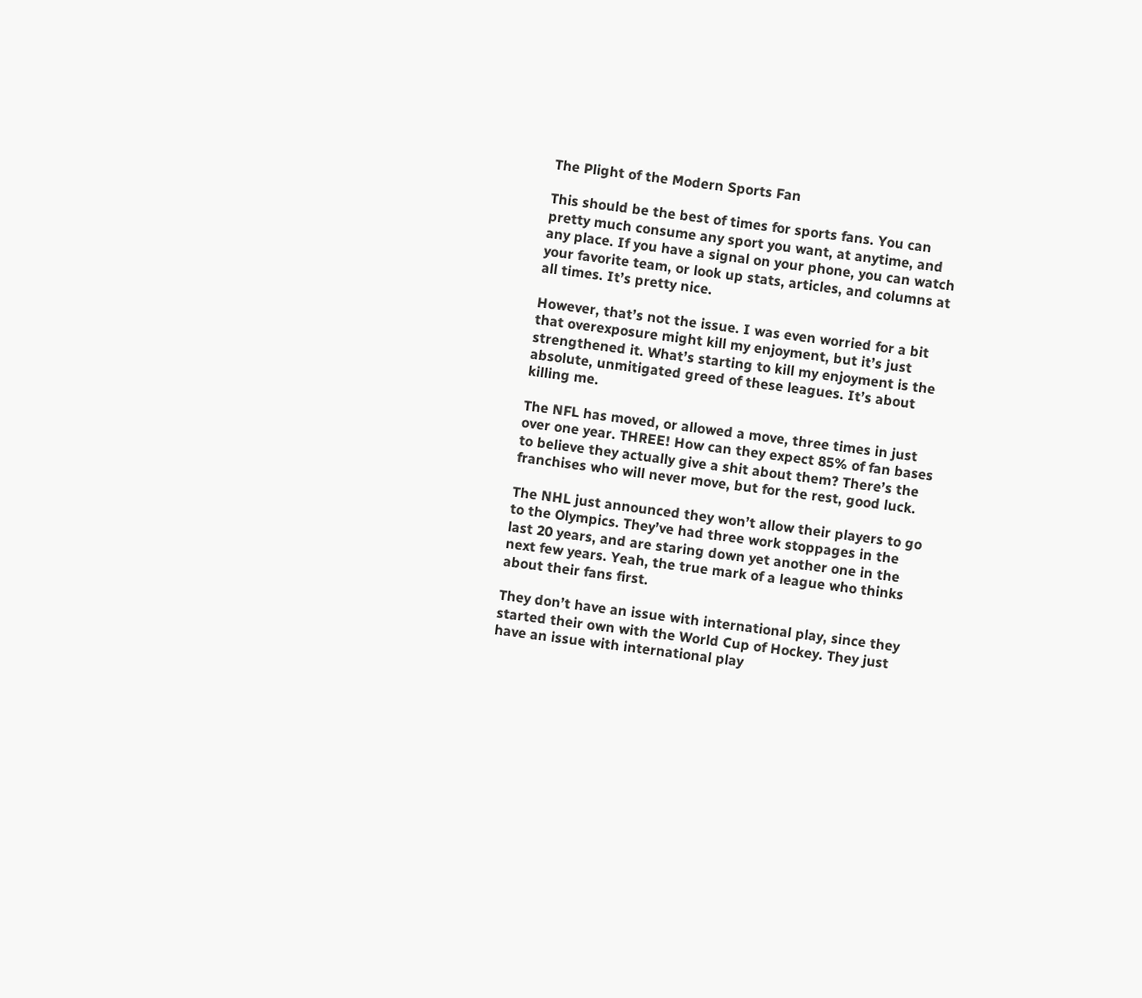The Plight of the Modern Sports Fan

This should be the best of times for sports fans. You can pretty much consume any sport you want, at anytime, and any place. If you have a signal on your phone, you can watch your favorite team, or look up stats, articles, and columns at all times. It’s pretty nice.

However, that’s not the issue. I was even worried for a bit that overexposure might kill my enjoyment, but it’s just strengthened it. What’s starting to kill my enjoyment is the absolute, unmitigated greed of these leagues. It’s about killing me.

The NFL has moved, or allowed a move, three times in just over one year. THREE! How can they expect 85% of fan bases to believe they actually give a shit about them? There’s the franchises who will never move, but for the rest, good luck.

The NHL just announced they won’t allow their players to go to the Olympics. They’ve had three work stoppages in the last 20 years, and are staring down yet another one in the next few years. Yeah, the true mark of a league who thinks about their fans first.

They don’t have an issue with international play, since they started their own with the World Cup of Hockey. They just have an issue with international play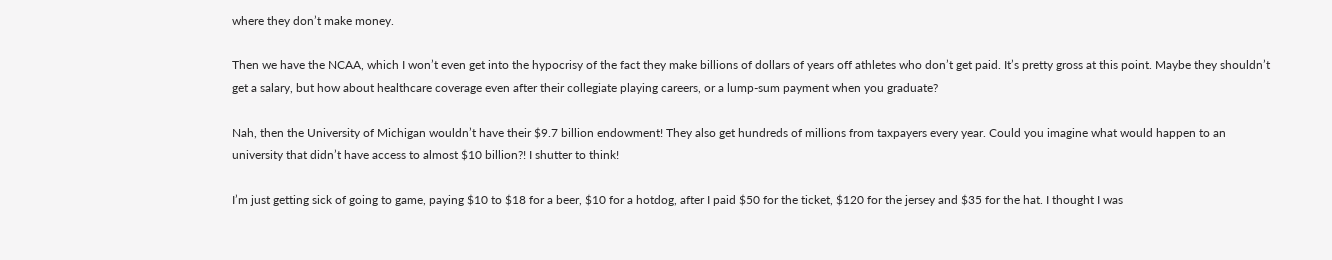where they don’t make money.

Then we have the NCAA, which I won’t even get into the hypocrisy of the fact they make billions of dollars of years off athletes who don’t get paid. It’s pretty gross at this point. Maybe they shouldn’t get a salary, but how about healthcare coverage even after their collegiate playing careers, or a lump-sum payment when you graduate?

Nah, then the University of Michigan wouldn’t have their $9.7 billion endowment! They also get hundreds of millions from taxpayers every year. Could you imagine what would happen to an university that didn’t have access to almost $10 billion?! I shutter to think!

I’m just getting sick of going to game, paying $10 to $18 for a beer, $10 for a hotdog, after I paid $50 for the ticket, $120 for the jersey and $35 for the hat. I thought I was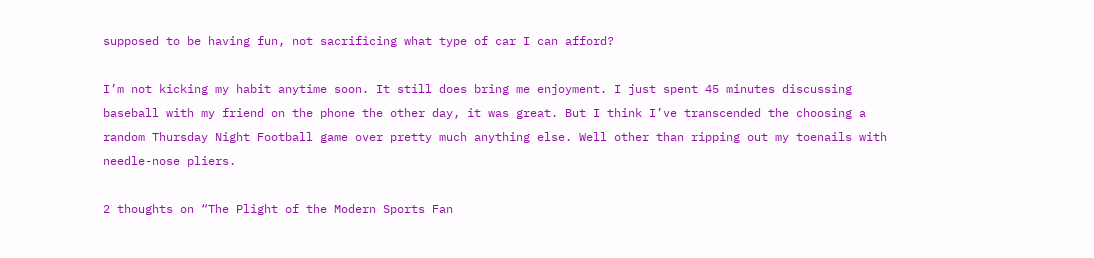supposed to be having fun, not sacrificing what type of car I can afford?

I’m not kicking my habit anytime soon. It still does bring me enjoyment. I just spent 45 minutes discussing baseball with my friend on the phone the other day, it was great. But I think I’ve transcended the choosing a random Thursday Night Football game over pretty much anything else. Well other than ripping out my toenails with needle-nose pliers.

2 thoughts on “The Plight of the Modern Sports Fan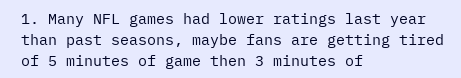1. Many NFL games had lower ratings last year than past seasons, maybe fans are getting tired of 5 minutes of game then 3 minutes of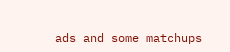ads and some matchups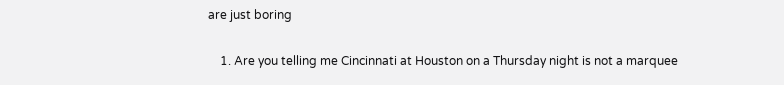are just boring

    1. Are you telling me Cincinnati at Houston on a Thursday night is not a marquee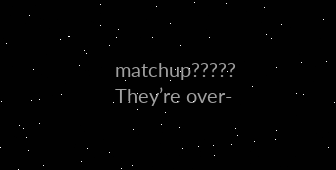matchup????? They’re over-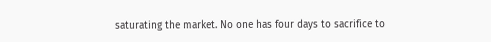saturating the market. No one has four days to sacrifice to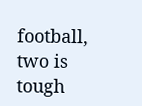football, two is tough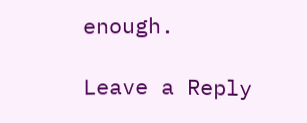enough.

Leave a Reply